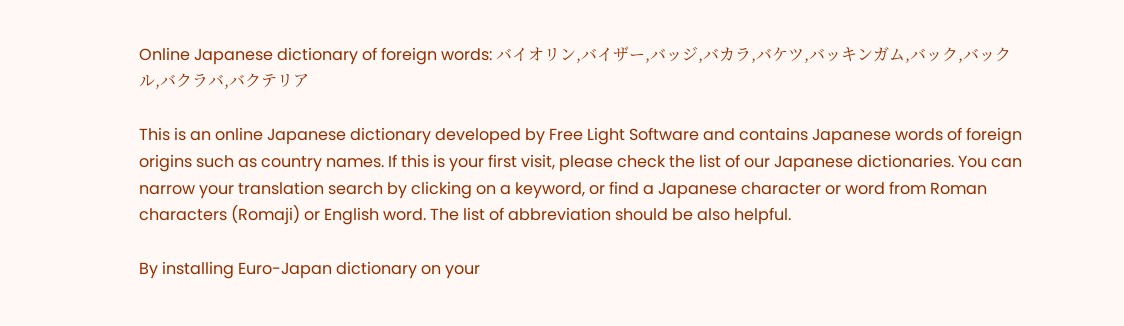Online Japanese dictionary of foreign words: バイオリン,バイザー,バッジ,バカラ,バケツ,バッキンガム,バック,バックル,バクラバ,バクテリア

This is an online Japanese dictionary developed by Free Light Software and contains Japanese words of foreign origins such as country names. If this is your first visit, please check the list of our Japanese dictionaries. You can narrow your translation search by clicking on a keyword, or find a Japanese character or word from Roman characters (Romaji) or English word. The list of abbreviation should be also helpful.

By installing Euro-Japan dictionary on your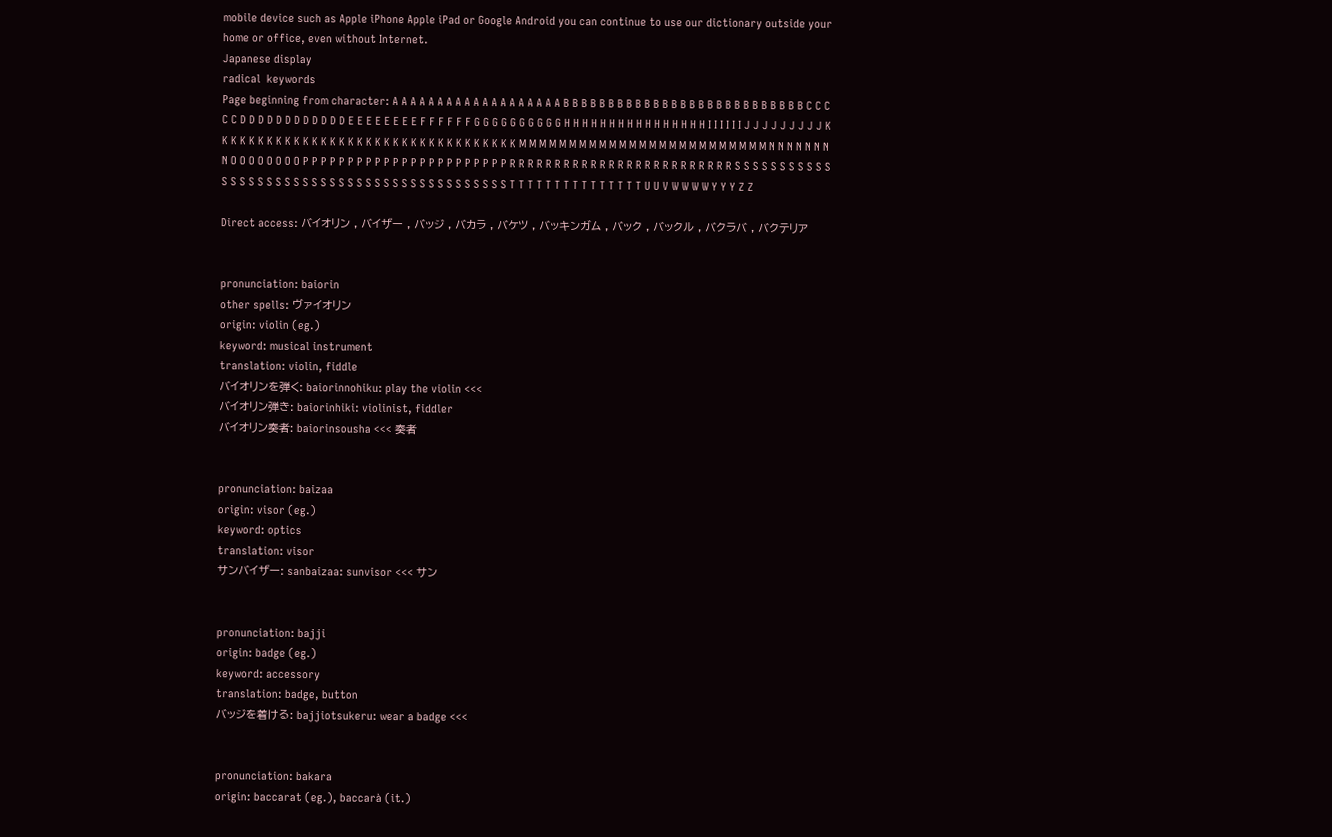mobile device such as Apple iPhone Apple iPad or Google Android you can continue to use our dictionary outside your home or office, even without Internet.
Japanese display
radical  keywords
Page beginning from character: A A A A A A A A A A A A A A A A A A A B B B B B B B B B B B B B B B B B B B B B B B B B B B C C C C C D D D D D D D D D D D D E E E E E E E E F F F F F F G G G G G G G G G G H H H H H H H H H H H H H H H H I I I I I I J J J J J J J J J K K K K K K K K K K K K K K K K K K K K K K K K K K K K K K K K K K M M M M M M M M M M M M M M M M M M M M M M M M M N N N N N N N N O O O O O O O O P P P P P P P P P P P P P P P P P P P P P P P R R R R R R R R R R R R R R R R R R R R R R R R R S S S S S S S S S S S S S S S S S S S S S S S S S S S S S S S S S S S S S S S S S S S T T T T T T T T T T T T T T T U U V W W W W Y Y Y Z Z

Direct access: バイオリン , バイザー , バッジ , バカラ , バケツ , バッキンガム , バック , バックル , バクラバ , バクテリア


pronunciation: baiorin
other spells: ヴァイオリン
origin: violin (eg.)
keyword: musical instrument
translation: violin, fiddle
バイオリンを弾く: baiorinnohiku: play the violin <<<
バイオリン弾き: baiorinhiki: violinist, fiddler
バイオリン奏者: baiorinsousha <<< 奏者


pronunciation: baizaa
origin: visor (eg.)
keyword: optics
translation: visor
サンバイザー: sanbaizaa: sunvisor <<< サン


pronunciation: bajji
origin: badge (eg.)
keyword: accessory
translation: badge, button
バッジを着ける: bajjiotsukeru: wear a badge <<<


pronunciation: bakara
origin: baccarat (eg.), baccarà (it.)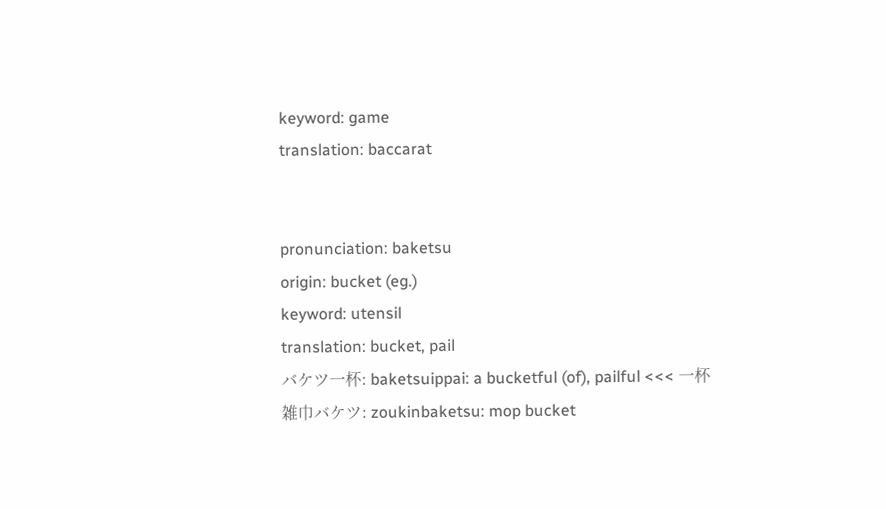keyword: game
translation: baccarat


pronunciation: baketsu
origin: bucket (eg.)
keyword: utensil
translation: bucket, pail
バケツ一杯: baketsuippai: a bucketful (of), pailful <<< 一杯
雑巾バケツ: zoukinbaketsu: mop bucket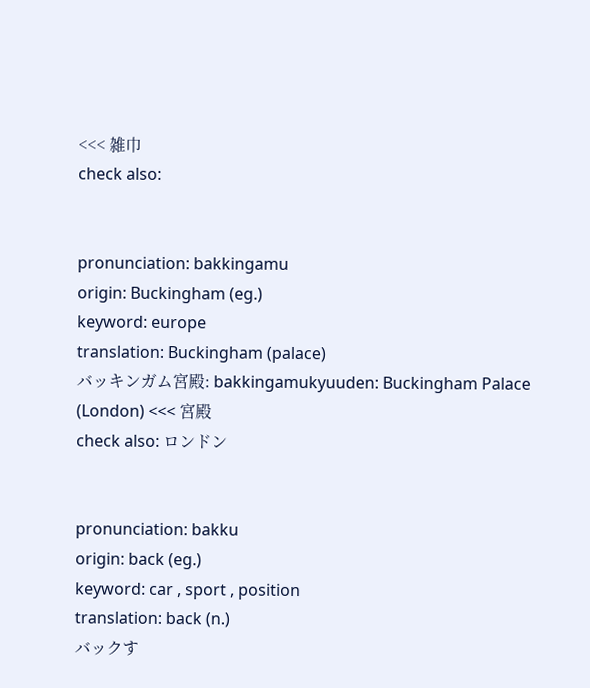<<< 雑巾
check also:


pronunciation: bakkingamu
origin: Buckingham (eg.)
keyword: europe
translation: Buckingham (palace)
バッキンガム宮殿: bakkingamukyuuden: Buckingham Palace (London) <<< 宮殿
check also: ロンドン


pronunciation: bakku
origin: back (eg.)
keyword: car , sport , position
translation: back (n.)
バックす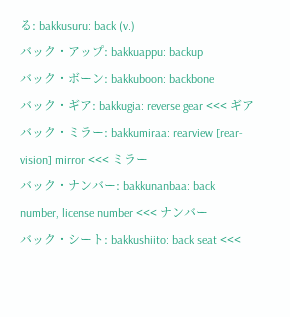る: bakkusuru: back (v.)
バック・アップ: bakkuappu: backup
バック・ボーン: bakkuboon: backbone
バック・ギア: bakkugia: reverse gear <<< ギア
バック・ミラー: bakkumiraa: rearview [rear-vision] mirror <<< ミラー
バック・ナンバー: bakkunanbaa: back number, license number <<< ナンバー
バック・シート: bakkushiito: back seat <<<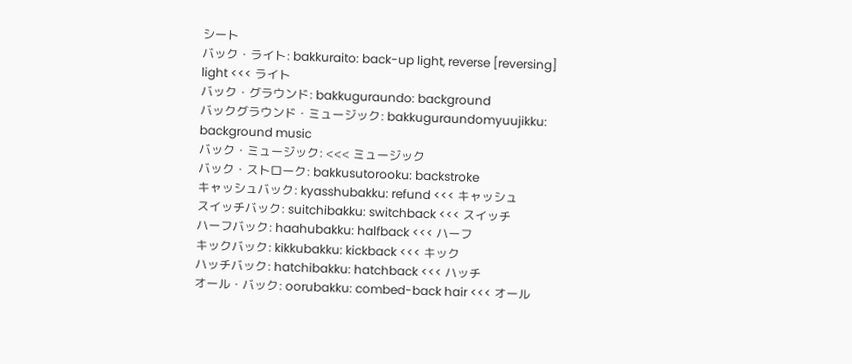シート
バック・ライト: bakkuraito: back-up light, reverse [reversing] light <<< ライト
バック・グラウンド: bakkuguraundo: background
バックグラウンド・ミュージック: bakkuguraundomyuujikku: background music
バック・ミュージック: <<< ミュージック
バック・ストローク: bakkusutorooku: backstroke
キャッシュバック: kyasshubakku: refund <<< キャッシュ
スイッチバック: suitchibakku: switchback <<< スイッチ
ハーフバック: haahubakku: halfback <<< ハーフ
キックバック: kikkubakku: kickback <<< キック
ハッチバック: hatchibakku: hatchback <<< ハッチ
オール・バック: oorubakku: combed-back hair <<< オール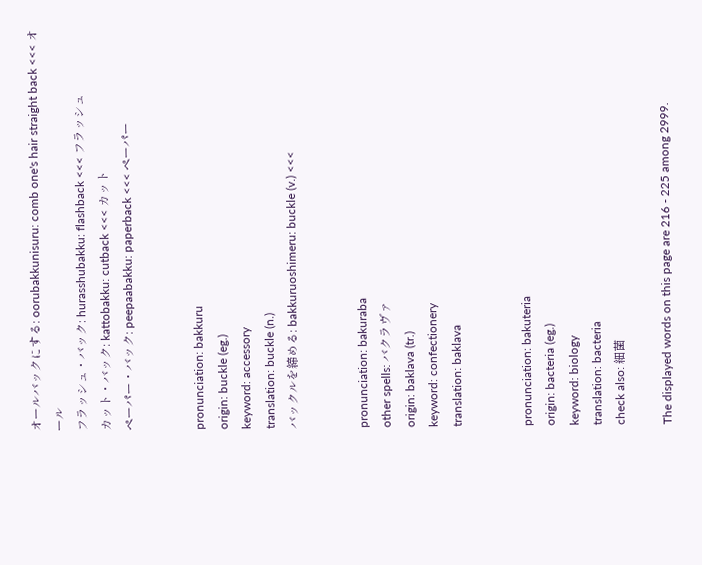オールバックにする: oorubakkunisuru: comb one's hair straight back <<< オール
フラッシュ・バック: hurasshubakku: flashback <<< フラッシュ
カット・バック: kattobakku: cutback <<< カット
ペーパー・バック: peepaabakku: paperback <<< ペーパー


pronunciation: bakkuru
origin: buckle (eg.)
keyword: accessory
translation: buckle (n.)
バックルを締める: bakkuruoshimeru: buckle (v.) <<<


pronunciation: bakuraba
other spells: バクラヴァ
origin: baklava (tr.)
keyword: confectionery
translation: baklava


pronunciation: bakuteria
origin: bacteria (eg.)
keyword: biology
translation: bacteria
check also: 細菌

The displayed words on this page are 216 - 225 among 2999.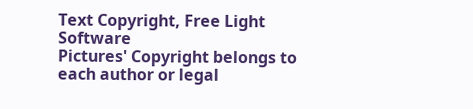Text Copyright, Free Light Software
Pictures' Copyright belongs to each author or legal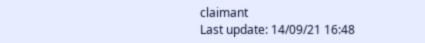claimant
Last update: 14/09/21 16:48